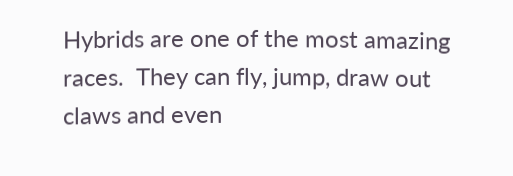Hybrids are one of the most amazing races.  They can fly, jump, draw out claws and even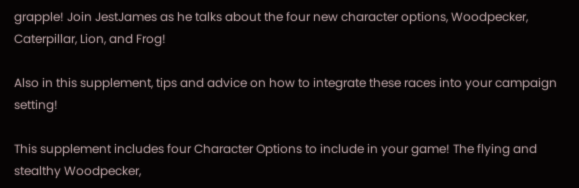grapple! Join JestJames as he talks about the four new character options, Woodpecker, Caterpillar, Lion, and Frog!

Also in this supplement, tips and advice on how to integrate these races into your campaign setting!

This supplement includes four Character Options to include in your game! The flying and stealthy Woodpecker,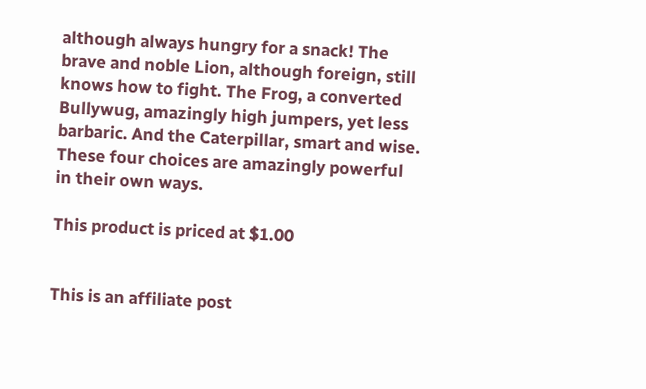although always hungry for a snack! The brave and noble Lion, although foreign, still knows how to fight. The Frog, a converted Bullywug, amazingly high jumpers, yet less barbaric. And the Caterpillar, smart and wise. These four choices are amazingly powerful in their own ways.

This product is priced at $1.00


This is an affiliate post